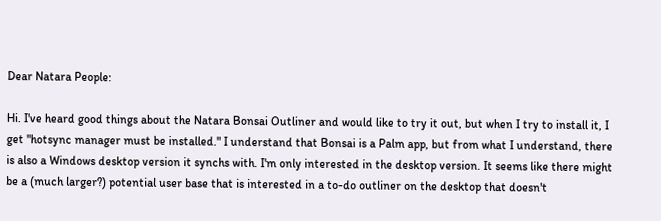Dear Natara People:

Hi. I've heard good things about the Natara Bonsai Outliner and would like to try it out, but when I try to install it, I get "hotsync manager must be installed." I understand that Bonsai is a Palm app, but from what I understand, there is also a Windows desktop version it synchs with. I'm only interested in the desktop version. It seems like there might be a (much larger?) potential user base that is interested in a to-do outliner on the desktop that doesn't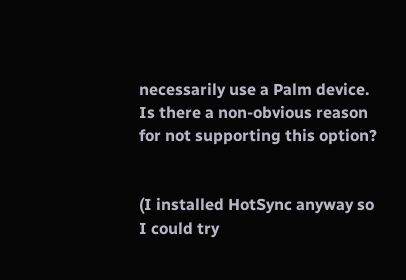necessarily use a Palm device. Is there a non-obvious reason for not supporting this option?


(I installed HotSync anyway so I could try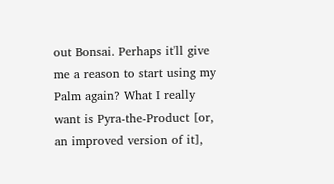out Bonsai. Perhaps it'll give me a reason to start using my Palm again? What I really want is Pyra-the-Product [or, an improved version of it],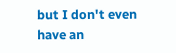but I don't even have an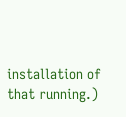installation of that running.)